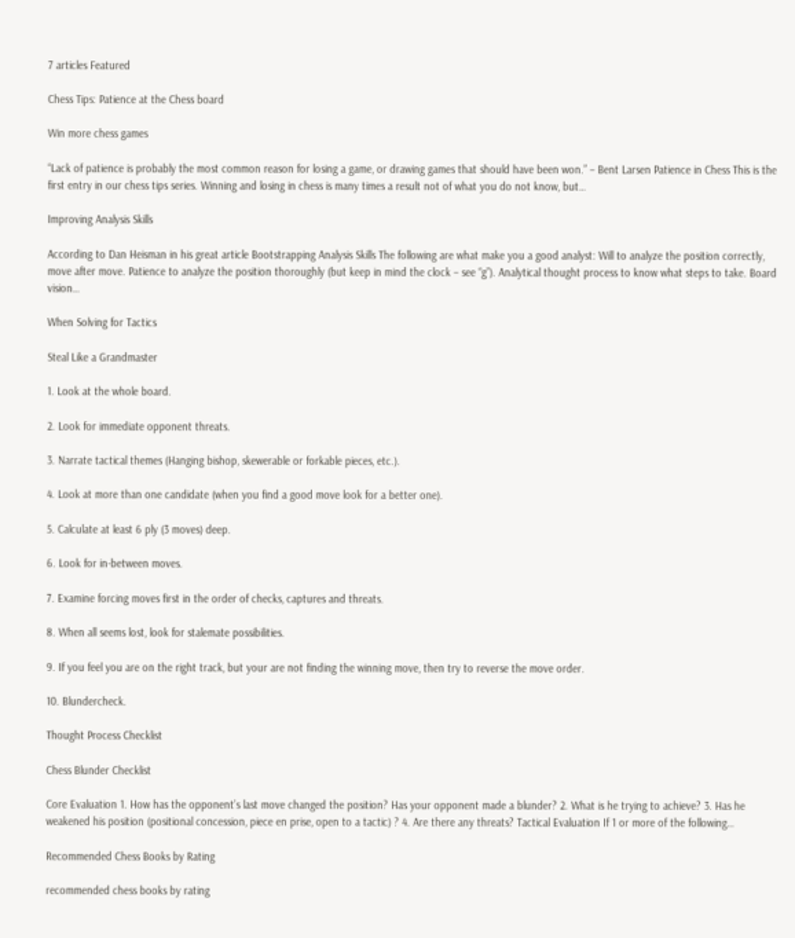7 articles Featured

Chess Tips: Patience at the Chess board

Win more chess games

“Lack of patience is probably the most common reason for losing a game, or drawing games that should have been won.” – Bent Larsen Patience in Chess This is the first entry in our chess tips series. Winning and losing in chess is many times a result not of what you do not know, but…

Improving Analysis Skills

According to Dan Heisman in his great article Bootstrapping Analysis Skills The following are what make you a good analyst: Will to analyze the position correctly, move after move. Patience to analyze the position thoroughly (but keep in mind the clock – see “g”). Analytical thought process to know what steps to take. Board vision…

When Solving for Tactics

Steal Like a Grandmaster

1. Look at the whole board.

2. Look for immediate opponent threats.

3. Narrate tactical themes (Hanging bishop, skewerable or forkable pieces, etc.).

4. Look at more than one candidate (when you find a good move look for a better one).

5. Calculate at least 6 ply (3 moves) deep.

6. Look for in-between moves.

7. Examine forcing moves first in the order of checks, captures and threats.

8. When all seems lost, look for stalemate possibilities.

9. If you feel you are on the right track, but your are not finding the winning move, then try to reverse the move order.

10. Blundercheck.

Thought Process Checklist

Chess Blunder Checklist

Core Evaluation 1. How has the opponent’s last move changed the position? Has your opponent made a blunder? 2. What is he trying to achieve? 3. Has he weakened his position (positional concession, piece en prise, open to a tactic) ? 4. Are there any threats? Tactical Evaluation If 1 or more of the following…

Recommended Chess Books by Rating

recommended chess books by rating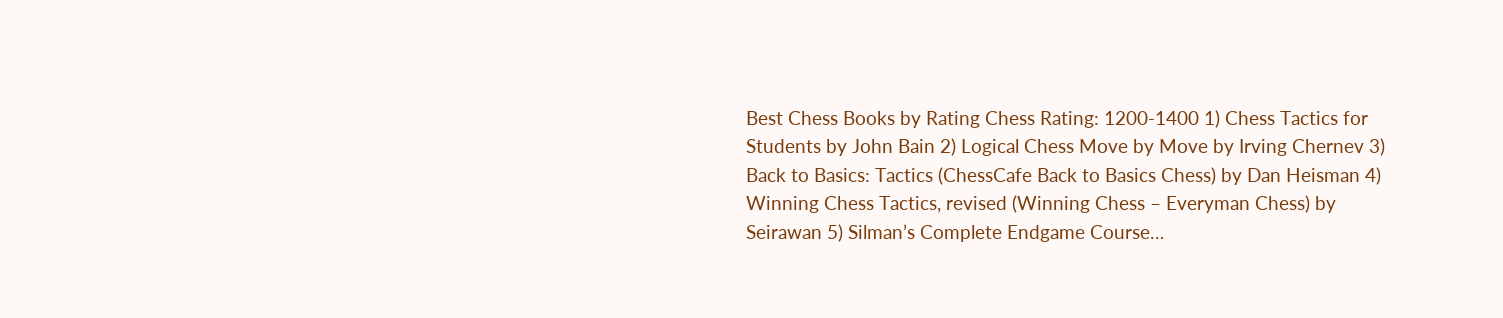Best Chess Books by Rating Chess Rating: 1200-1400 1) Chess Tactics for Students by John Bain 2) Logical Chess Move by Move by Irving Chernev 3) Back to Basics: Tactics (ChessCafe Back to Basics Chess) by Dan Heisman 4) Winning Chess Tactics, revised (Winning Chess – Everyman Chess) by Seirawan 5) Silman’s Complete Endgame Course…